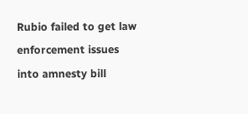Rubio failed to get law enforcement issues into amnesty bill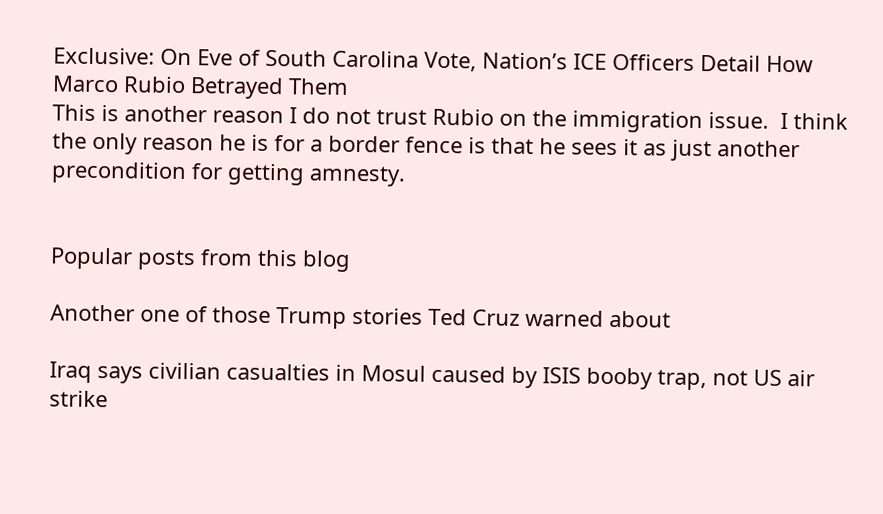Exclusive: On Eve of South Carolina Vote, Nation’s ICE Officers Detail How Marco Rubio Betrayed Them
This is another reason I do not trust Rubio on the immigration issue.  I think the only reason he is for a border fence is that he sees it as just another precondition for getting amnesty.


Popular posts from this blog

Another one of those Trump stories Ted Cruz warned about

Iraq says civilian casualties in Mosul caused by ISIS booby trap, not US air strike